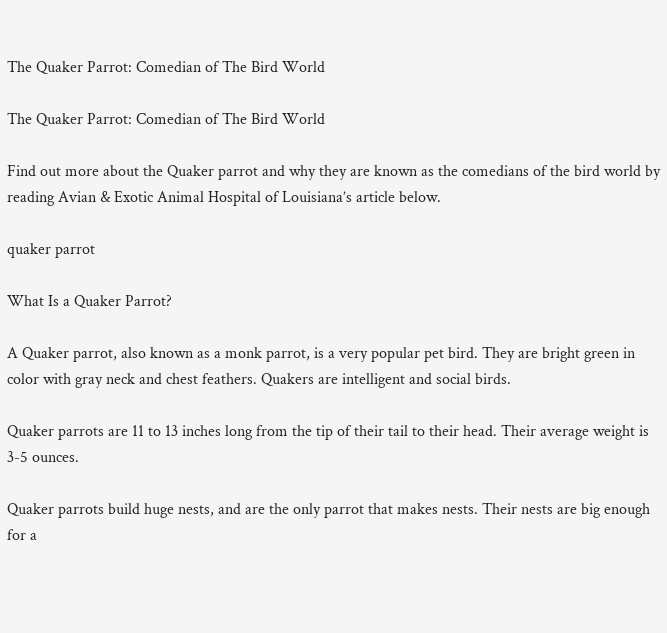The Quaker Parrot: Comedian of The Bird World

The Quaker Parrot: Comedian of The Bird World

Find out more about the Quaker parrot and why they are known as the comedians of the bird world by reading Avian & Exotic Animal Hospital of Louisiana’s article below.

quaker parrot

What Is a Quaker Parrot?

A Quaker parrot, also known as a monk parrot, is a very popular pet bird. They are bright green in color with gray neck and chest feathers. Quakers are intelligent and social birds.

Quaker parrots are 11 to 13 inches long from the tip of their tail to their head. Their average weight is 3-5 ounces.

Quaker parrots build huge nests, and are the only parrot that makes nests. Their nests are big enough for a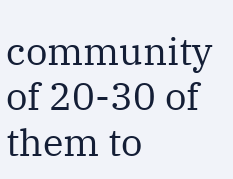community of 20-30 of them to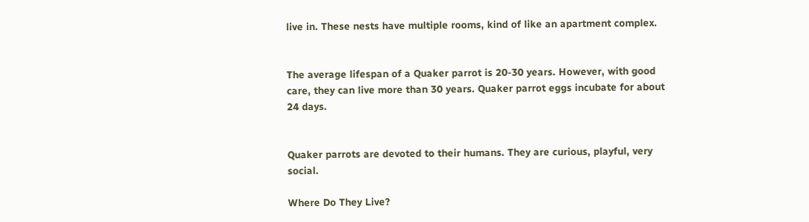live in. These nests have multiple rooms, kind of like an apartment complex.


The average lifespan of a Quaker parrot is 20-30 years. However, with good care, they can live more than 30 years. Quaker parrot eggs incubate for about 24 days.


Quaker parrots are devoted to their humans. They are curious, playful, very social.

Where Do They Live?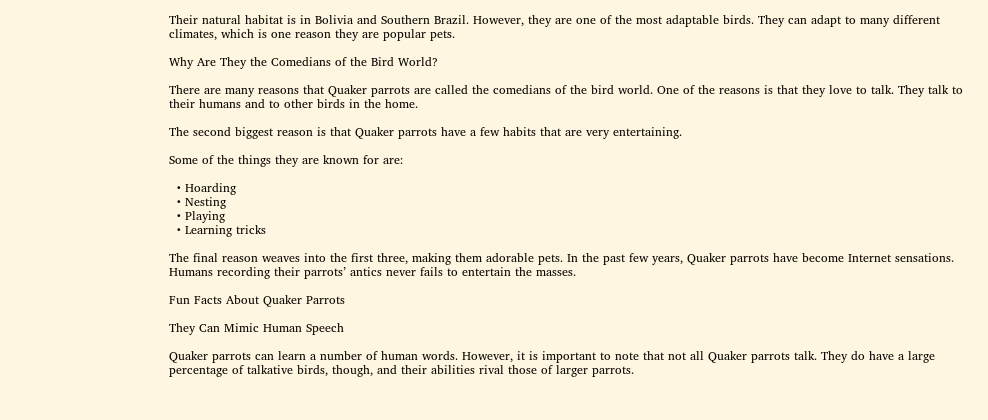Their natural habitat is in Bolivia and Southern Brazil. However, they are one of the most adaptable birds. They can adapt to many different climates, which is one reason they are popular pets.

Why Are They the Comedians of the Bird World?

There are many reasons that Quaker parrots are called the comedians of the bird world. One of the reasons is that they love to talk. They talk to their humans and to other birds in the home.

The second biggest reason is that Quaker parrots have a few habits that are very entertaining.

Some of the things they are known for are:

  • Hoarding
  • Nesting
  • Playing
  • Learning tricks

The final reason weaves into the first three, making them adorable pets. In the past few years, Quaker parrots have become Internet sensations. Humans recording their parrots’ antics never fails to entertain the masses.

Fun Facts About Quaker Parrots

They Can Mimic Human Speech

Quaker parrots can learn a number of human words. However, it is important to note that not all Quaker parrots talk. They do have a large percentage of talkative birds, though, and their abilities rival those of larger parrots.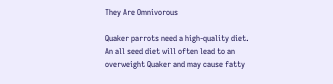They Are Omnivorous

Quaker parrots need a high-quality diet. An all seed diet will often lead to an overweight Quaker and may cause fatty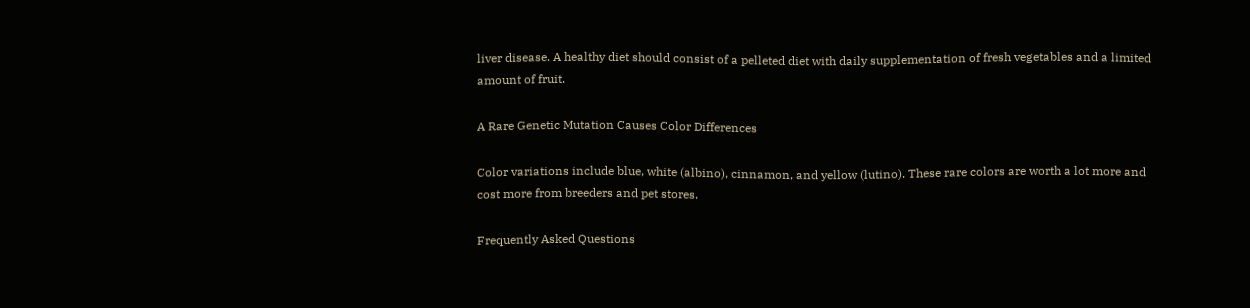liver disease. A healthy diet should consist of a pelleted diet with daily supplementation of fresh vegetables and a limited amount of fruit.

A Rare Genetic Mutation Causes Color Differences

Color variations include blue, white (albino), cinnamon, and yellow (lutino). These rare colors are worth a lot more and cost more from breeders and pet stores.

Frequently Asked Questions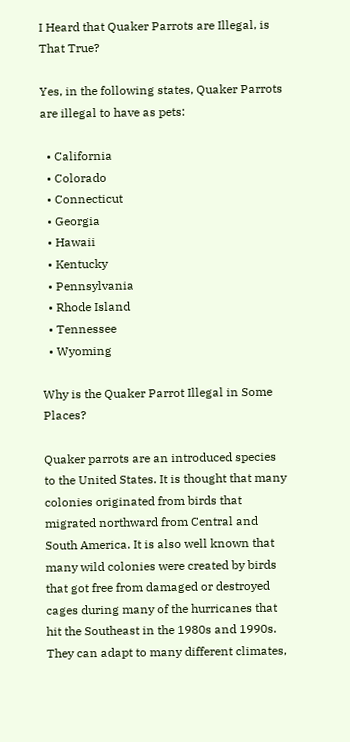I Heard that Quaker Parrots are Illegal, is That True?

Yes, in the following states, Quaker Parrots are illegal to have as pets:

  • California
  • Colorado
  • Connecticut
  • Georgia
  • Hawaii
  • Kentucky
  • Pennsylvania
  • Rhode Island
  • Tennessee
  • Wyoming

Why is the Quaker Parrot Illegal in Some Places?

Quaker parrots are an introduced species to the United States. It is thought that many colonies originated from birds that migrated northward from Central and South America. It is also well known that many wild colonies were created by birds that got free from damaged or destroyed cages during many of the hurricanes that hit the Southeast in the 1980s and 1990s. They can adapt to many different climates,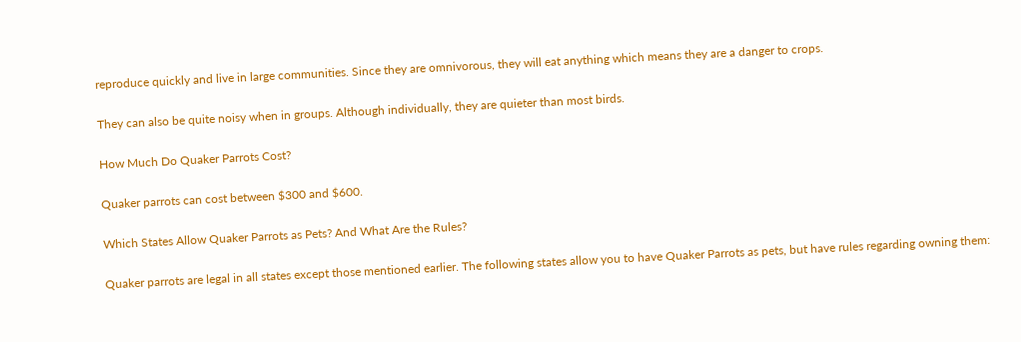reproduce quickly and live in large communities. Since they are omnivorous, they will eat anything which means they are a danger to crops.

They can also be quite noisy when in groups. Although individually, they are quieter than most birds.

How Much Do Quaker Parrots Cost?

Quaker parrots can cost between $300 and $600.

Which States Allow Quaker Parrots as Pets? And What Are the Rules?

Quaker parrots are legal in all states except those mentioned earlier. The following states allow you to have Quaker Parrots as pets, but have rules regarding owning them: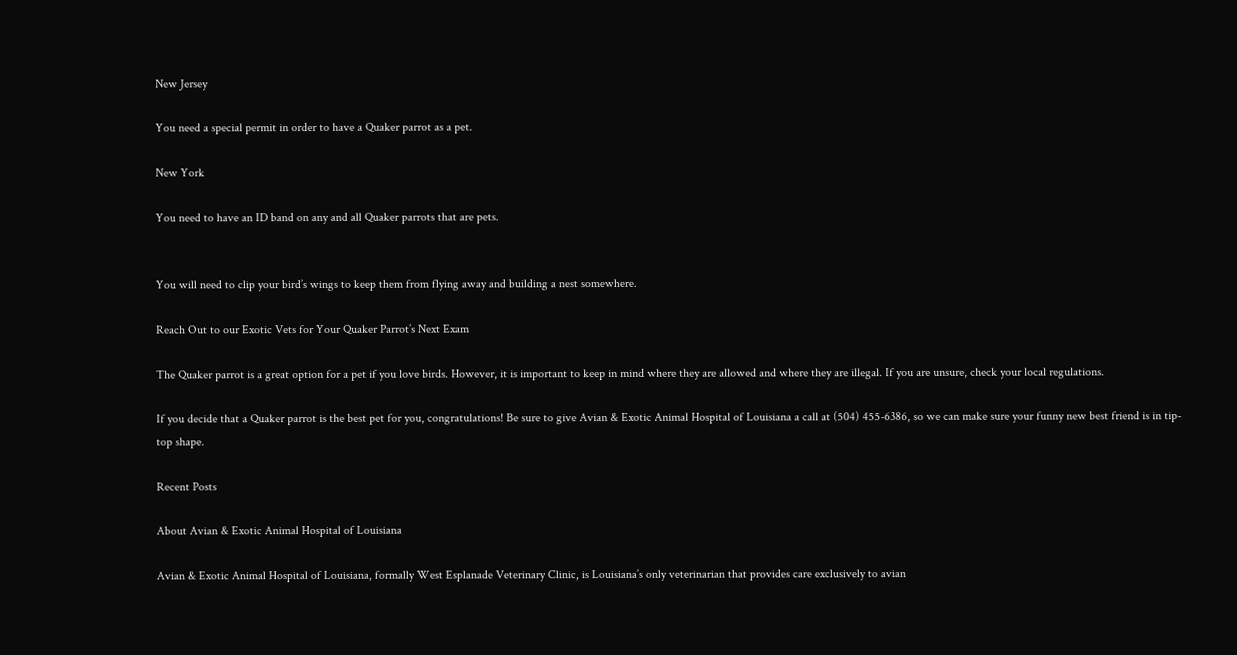New Jersey

You need a special permit in order to have a Quaker parrot as a pet.

New York

You need to have an ID band on any and all Quaker parrots that are pets.


You will need to clip your bird’s wings to keep them from flying away and building a nest somewhere.

Reach Out to our Exotic Vets for Your Quaker Parrot’s Next Exam

The Quaker parrot is a great option for a pet if you love birds. However, it is important to keep in mind where they are allowed and where they are illegal. If you are unsure, check your local regulations.

If you decide that a Quaker parrot is the best pet for you, congratulations! Be sure to give Avian & Exotic Animal Hospital of Louisiana a call at (504) 455-6386, so we can make sure your funny new best friend is in tip-top shape.

Recent Posts

About Avian & Exotic Animal Hospital of Louisiana

Avian & Exotic Animal Hospital of Louisiana, formally West Esplanade Veterinary Clinic, is Louisiana’s only veterinarian that provides care exclusively to avian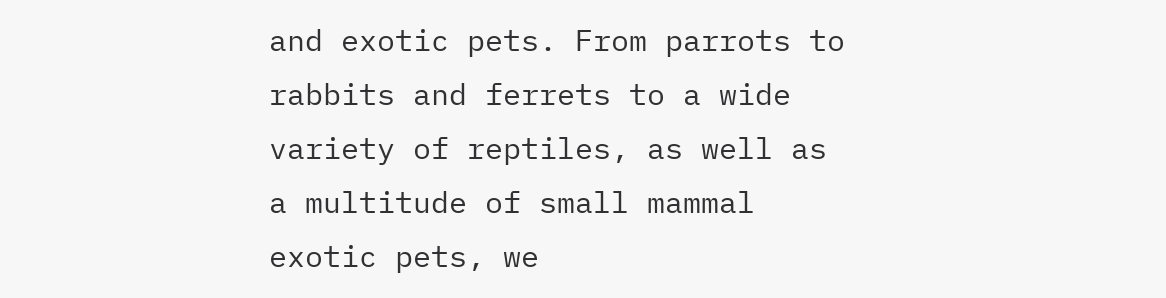and exotic pets. From parrots to rabbits and ferrets to a wide variety of reptiles, as well as a multitude of small mammal exotic pets, we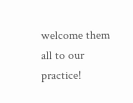welcome them all to our practice!